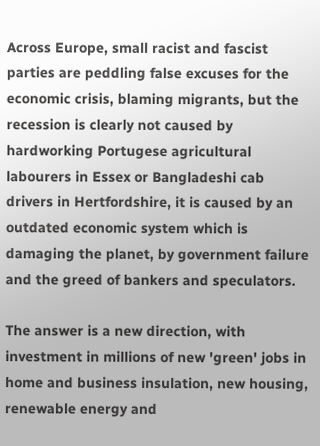Across Europe, small racist and fascist parties are peddling false excuses for the economic crisis, blaming migrants, but the recession is clearly not caused by hardworking Portugese agricultural labourers in Essex or Bangladeshi cab drivers in Hertfordshire, it is caused by an outdated economic system which is damaging the planet, by government failure and the greed of bankers and speculators.

The answer is a new direction, with investment in millions of new 'green' jobs in home and business insulation, new housing, renewable energy and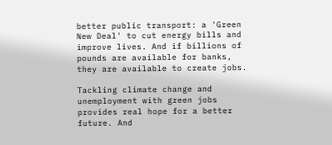better public transport: a 'Green New Deal' to cut energy bills and improve lives. And if billions of pounds are available for banks, they are available to create jobs.

Tackling climate change and unemployment with green jobs provides real hope for a better future. And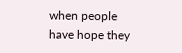when people have hope they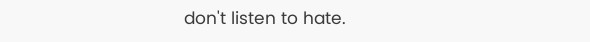don't listen to hate.